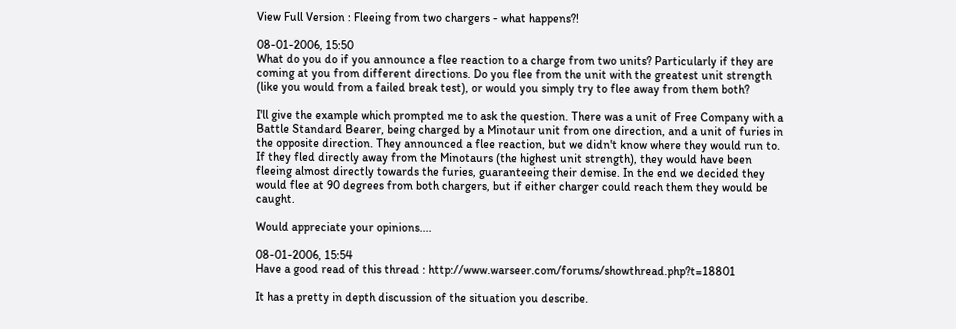View Full Version : Fleeing from two chargers - what happens?!

08-01-2006, 15:50
What do you do if you announce a flee reaction to a charge from two units? Particularly if they are coming at you from different directions. Do you flee from the unit with the greatest unit strength (like you would from a failed break test), or would you simply try to flee away from them both?

I'll give the example which prompted me to ask the question. There was a unit of Free Company with a Battle Standard Bearer, being charged by a Minotaur unit from one direction, and a unit of furies in the opposite direction. They announced a flee reaction, but we didn't know where they would run to. If they fled directly away from the Minotaurs (the highest unit strength), they would have been fleeing almost directly towards the furies, guaranteeing their demise. In the end we decided they would flee at 90 degrees from both chargers, but if either charger could reach them they would be caught.

Would appreciate your opinions....

08-01-2006, 15:54
Have a good read of this thread : http://www.warseer.com/forums/showthread.php?t=18801

It has a pretty in depth discussion of the situation you describe.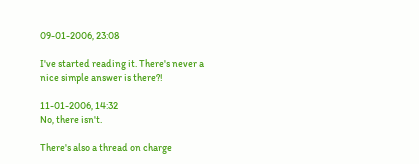09-01-2006, 23:08

I've started reading it. There's never a nice simple answer is there?!

11-01-2006, 14:32
No, there isn't.

There's also a thread on charge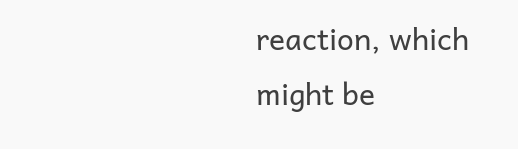reaction, which might be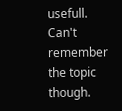usefull. Can't remember the topic though.